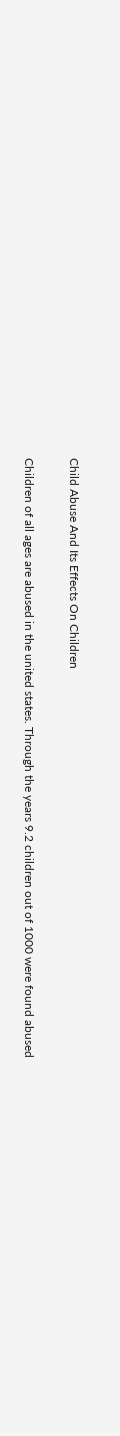Child Abuse And Its Effects On Children

Children of all ages are abused in the united states. Through the years 9.2 children out of 1000 were found abused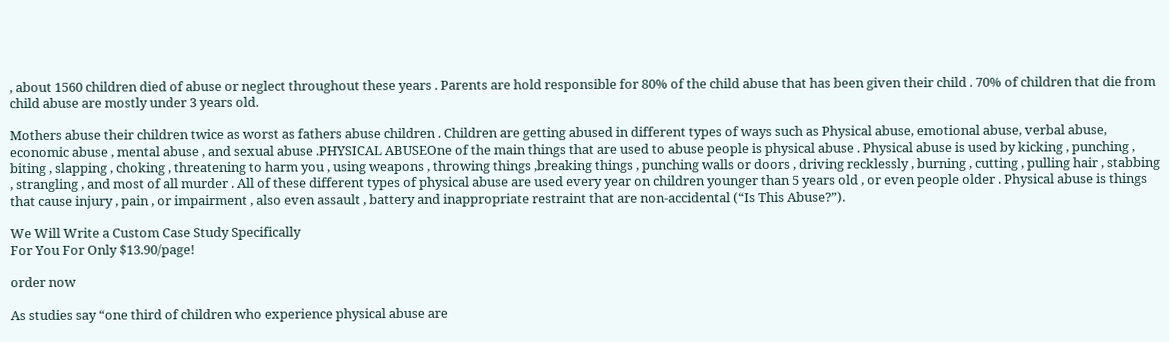, about 1560 children died of abuse or neglect throughout these years . Parents are hold responsible for 80% of the child abuse that has been given their child . 70% of children that die from child abuse are mostly under 3 years old.

Mothers abuse their children twice as worst as fathers abuse children . Children are getting abused in different types of ways such as Physical abuse, emotional abuse, verbal abuse, economic abuse , mental abuse , and sexual abuse .PHYSICAL ABUSEOne of the main things that are used to abuse people is physical abuse . Physical abuse is used by kicking , punching , biting , slapping , choking , threatening to harm you , using weapons , throwing things ,breaking things , punching walls or doors , driving recklessly , burning , cutting , pulling hair , stabbing , strangling , and most of all murder . All of these different types of physical abuse are used every year on children younger than 5 years old , or even people older . Physical abuse is things that cause injury , pain , or impairment , also even assault , battery and inappropriate restraint that are non-accidental (“Is This Abuse?”).

We Will Write a Custom Case Study Specifically
For You For Only $13.90/page!

order now

As studies say “one third of children who experience physical abuse are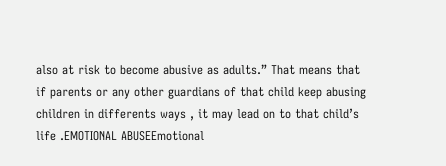also at risk to become abusive as adults.” That means that if parents or any other guardians of that child keep abusing children in differents ways , it may lead on to that child’s life .EMOTIONAL ABUSEEmotional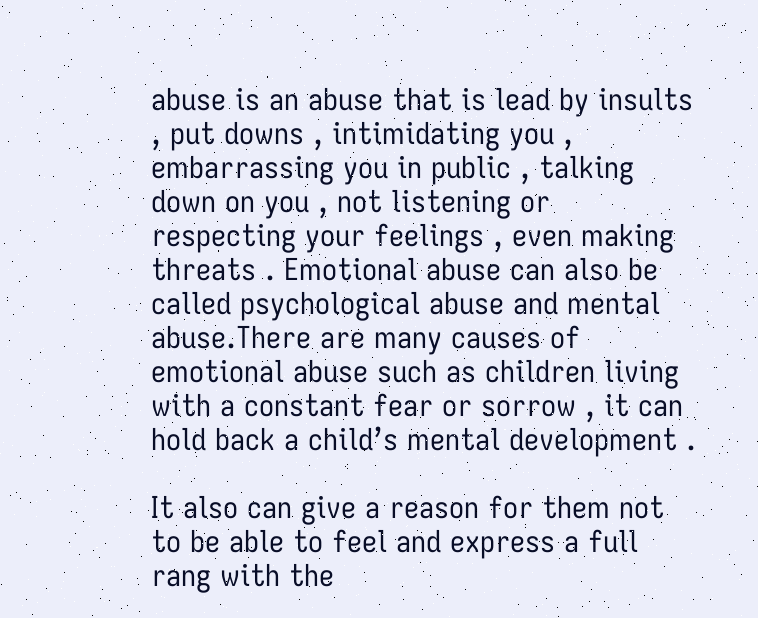abuse is an abuse that is lead by insults , put downs , intimidating you , embarrassing you in public , talking down on you , not listening or respecting your feelings , even making threats . Emotional abuse can also be called psychological abuse and mental abuse.There are many causes of emotional abuse such as children living with a constant fear or sorrow , it can hold back a child’s mental development .

It also can give a reason for them not to be able to feel and express a full rang with the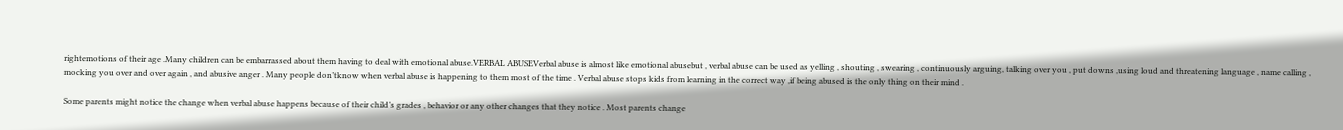rightemotions of their age .Many children can be embarrassed about them having to deal with emotional abuse.VERBAL ABUSEVerbal abuse is almost like emotional abusebut , verbal abuse can be used as yelling , shouting , swearing , continuously arguing, talking over you , put downs ,using loud and threatening language , name calling , mocking you over and over again , and abusive anger . Many people don’tknow when verbal abuse is happening to them most of the time . Verbal abuse stops kids from learning in the correct way ,if being abused is the only thing on their mind .

Some parents might notice the change when verbal abuse happens because of their child’s grades , behavior or any other changes that they notice . Most parents change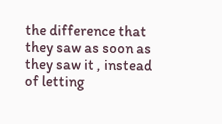the difference that they saw as soon as they saw it , instead of letting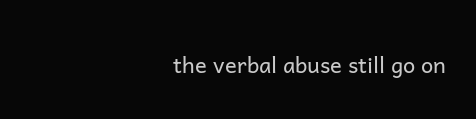the verbal abuse still go on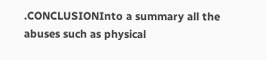.CONCLUSIONInto a summary all the abuses such as physical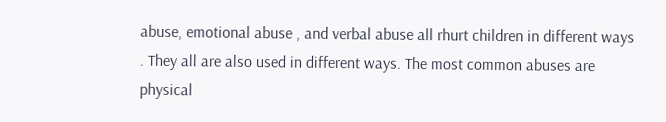abuse, emotional abuse , and verbal abuse all rhurt children in different ways . They all are also used in different ways. The most common abuses are physical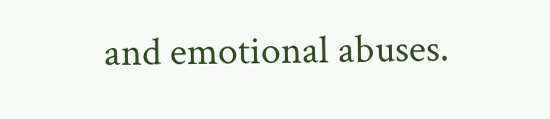and emotional abuses.